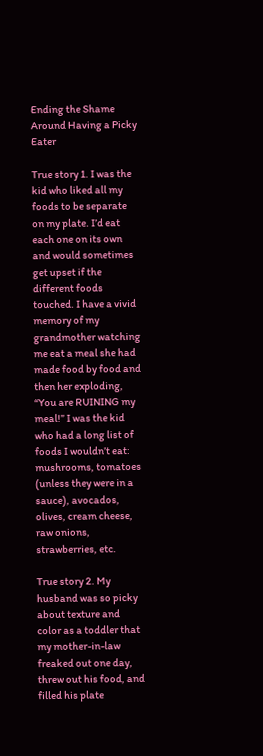Ending the Shame Around Having a Picky Eater

True story 1. I was the kid who liked all my foods to be separate on my plate. I’d eat each one on its own and would sometimes get upset if the different foods touched. I have a vivid memory of my grandmother watching me eat a meal she had made food by food and then her exploding, “You are RUINING my meal!” I was the kid who had a long list of foods I wouldn’t eat: mushrooms, tomatoes (unless they were in a sauce), avocados, olives, cream cheese, raw onions, strawberries, etc.

True story 2. My husband was so picky about texture and color as a toddler that my mother-in-law freaked out one day, threw out his food, and filled his plate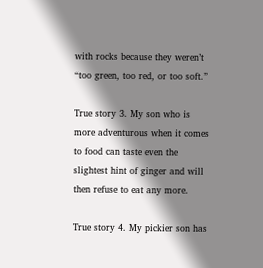with rocks because they weren’t “too green, too red, or too soft.”

True story 3. My son who is more adventurous when it comes to food can taste even the slightest hint of ginger and will then refuse to eat any more.

True story 4. My pickier son has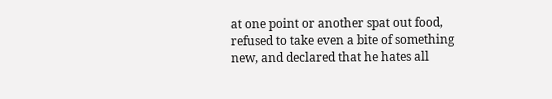at one point or another spat out food, refused to take even a bite of something new, and declared that he hates all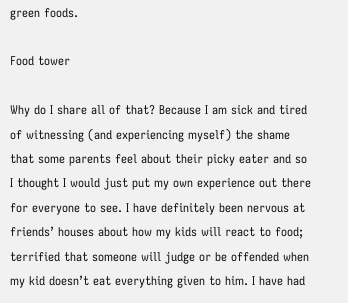green foods.

Food tower

Why do I share all of that? Because I am sick and tired of witnessing (and experiencing myself) the shame that some parents feel about their picky eater and so I thought I would just put my own experience out there for everyone to see. I have definitely been nervous at friends’ houses about how my kids will react to food; terrified that someone will judge or be offended when my kid doesn’t eat everything given to him. I have had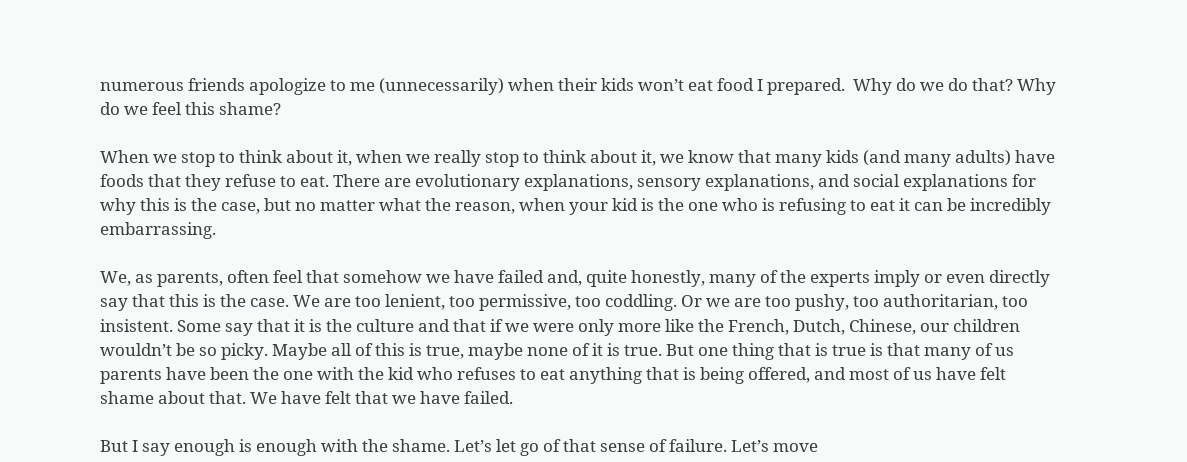numerous friends apologize to me (unnecessarily) when their kids won’t eat food I prepared.  Why do we do that? Why do we feel this shame?

When we stop to think about it, when we really stop to think about it, we know that many kids (and many adults) have foods that they refuse to eat. There are evolutionary explanations, sensory explanations, and social explanations for why this is the case, but no matter what the reason, when your kid is the one who is refusing to eat it can be incredibly embarrassing.

We, as parents, often feel that somehow we have failed and, quite honestly, many of the experts imply or even directly say that this is the case. We are too lenient, too permissive, too coddling. Or we are too pushy, too authoritarian, too insistent. Some say that it is the culture and that if we were only more like the French, Dutch, Chinese, our children wouldn’t be so picky. Maybe all of this is true, maybe none of it is true. But one thing that is true is that many of us parents have been the one with the kid who refuses to eat anything that is being offered, and most of us have felt shame about that. We have felt that we have failed.

But I say enough is enough with the shame. Let’s let go of that sense of failure. Let’s move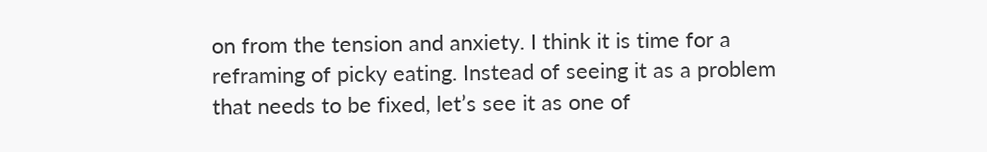on from the tension and anxiety. I think it is time for a reframing of picky eating. Instead of seeing it as a problem that needs to be fixed, let’s see it as one of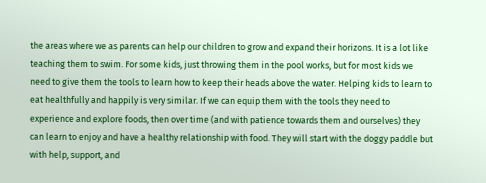the areas where we as parents can help our children to grow and expand their horizons. It is a lot like teaching them to swim. For some kids, just throwing them in the pool works, but for most kids we need to give them the tools to learn how to keep their heads above the water. Helping kids to learn to eat healthfully and happily is very similar. If we can equip them with the tools they need to experience and explore foods, then over time (and with patience towards them and ourselves) they can learn to enjoy and have a healthy relationship with food. They will start with the doggy paddle but with help, support, and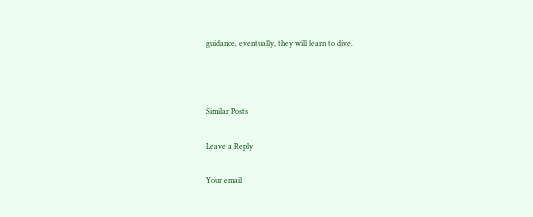guidance, eventually, they will learn to dive.



Similar Posts

Leave a Reply

Your email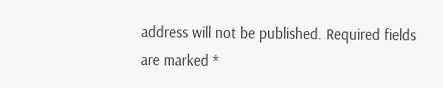address will not be published. Required fields are marked *